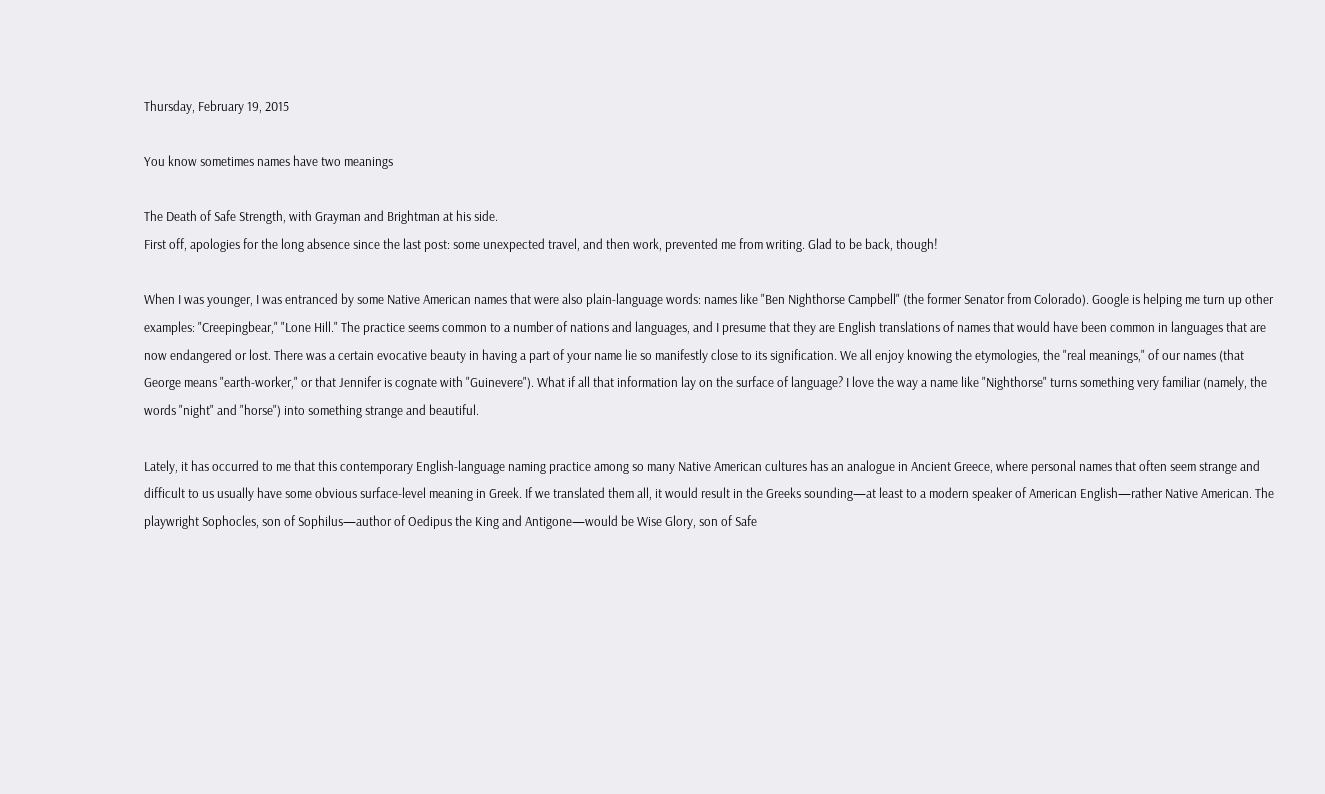Thursday, February 19, 2015

You know sometimes names have two meanings

The Death of Safe Strength, with Grayman and Brightman at his side.
First off, apologies for the long absence since the last post: some unexpected travel, and then work, prevented me from writing. Glad to be back, though!

When I was younger, I was entranced by some Native American names that were also plain-language words: names like "Ben Nighthorse Campbell" (the former Senator from Colorado). Google is helping me turn up other examples: "Creepingbear," "Lone Hill." The practice seems common to a number of nations and languages, and I presume that they are English translations of names that would have been common in languages that are now endangered or lost. There was a certain evocative beauty in having a part of your name lie so manifestly close to its signification. We all enjoy knowing the etymologies, the "real meanings," of our names (that George means "earth-worker," or that Jennifer is cognate with "Guinevere"). What if all that information lay on the surface of language? I love the way a name like "Nighthorse" turns something very familiar (namely, the words "night" and "horse") into something strange and beautiful.

Lately, it has occurred to me that this contemporary English-language naming practice among so many Native American cultures has an analogue in Ancient Greece, where personal names that often seem strange and difficult to us usually have some obvious surface-level meaning in Greek. If we translated them all, it would result in the Greeks sounding—at least to a modern speaker of American English—rather Native American. The playwright Sophocles, son of Sophilus—author of Oedipus the King and Antigone—would be Wise Glory, son of Safe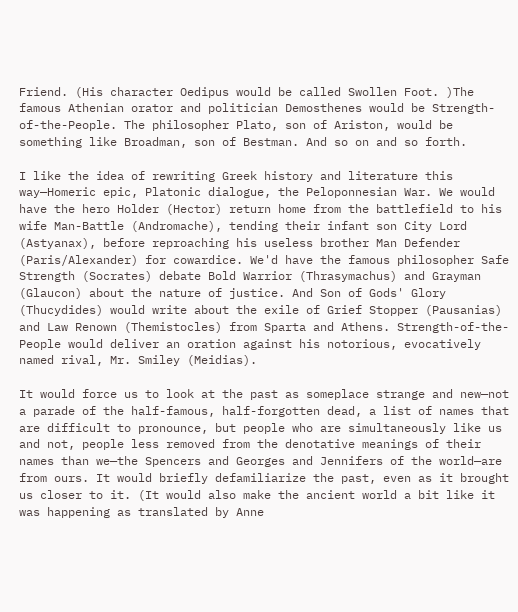Friend. (His character Oedipus would be called Swollen Foot. )The famous Athenian orator and politician Demosthenes would be Strength-of-the-People. The philosopher Plato, son of Ariston, would be something like Broadman, son of Bestman. And so on and so forth.

I like the idea of rewriting Greek history and literature this way—Homeric epic, Platonic dialogue, the Peloponnesian War. We would have the hero Holder (Hector) return home from the battlefield to his wife Man-Battle (Andromache), tending their infant son City Lord (Astyanax), before reproaching his useless brother Man Defender (Paris/Alexander) for cowardice. We'd have the famous philosopher Safe Strength (Socrates) debate Bold Warrior (Thrasymachus) and Grayman (Glaucon) about the nature of justice. And Son of Gods' Glory (Thucydides) would write about the exile of Grief Stopper (Pausanias) and Law Renown (Themistocles) from Sparta and Athens. Strength-of-the-People would deliver an oration against his notorious, evocatively named rival, Mr. Smiley (Meidias).

It would force us to look at the past as someplace strange and new—not a parade of the half-famous, half-forgotten dead, a list of names that are difficult to pronounce, but people who are simultaneously like us and not, people less removed from the denotative meanings of their names than we—the Spencers and Georges and Jennifers of the world—are from ours. It would briefly defamiliarize the past, even as it brought us closer to it. (It would also make the ancient world a bit like it was happening as translated by Anne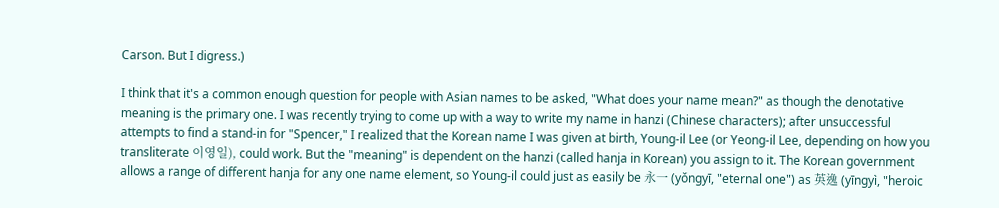Carson. But I digress.)

I think that it's a common enough question for people with Asian names to be asked, "What does your name mean?" as though the denotative meaning is the primary one. I was recently trying to come up with a way to write my name in hanzi (Chinese characters); after unsuccessful attempts to find a stand-in for "Spencer," I realized that the Korean name I was given at birth, Young-il Lee (or Yeong-il Lee, depending on how you transliterate 이영일), could work. But the "meaning" is dependent on the hanzi (called hanja in Korean) you assign to it. The Korean government allows a range of different hanja for any one name element, so Young-il could just as easily be 永一 (yǒngyī, "eternal one") as 英逸 (yīngyì, "heroic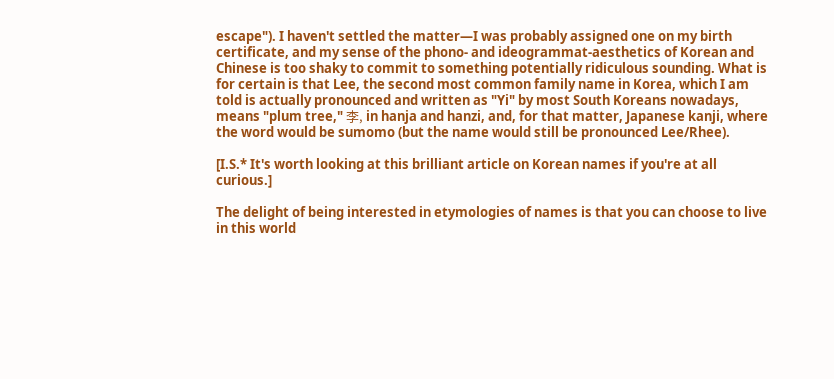escape"). I haven't settled the matter—I was probably assigned one on my birth certificate, and my sense of the phono- and ideogrammat-aesthetics of Korean and Chinese is too shaky to commit to something potentially ridiculous sounding. What is for certain is that Lee, the second most common family name in Korea, which I am told is actually pronounced and written as "Yi" by most South Koreans nowadays, means "plum tree," 李, in hanja and hanzi, and, for that matter, Japanese kanji, where the word would be sumomo (but the name would still be pronounced Lee/Rhee).

[I.S.* It's worth looking at this brilliant article on Korean names if you're at all curious.]

The delight of being interested in etymologies of names is that you can choose to live in this world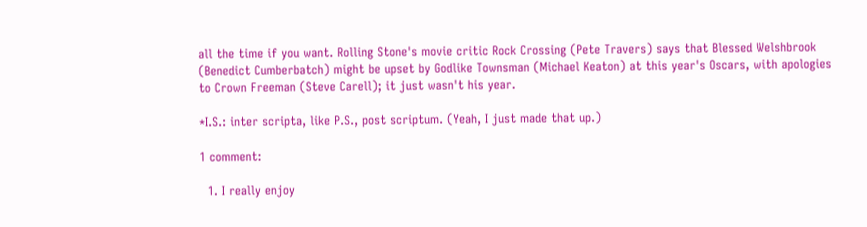all the time if you want. Rolling Stone's movie critic Rock Crossing (Pete Travers) says that Blessed Welshbrook (Benedict Cumberbatch) might be upset by Godlike Townsman (Michael Keaton) at this year's Oscars, with apologies to Crown Freeman (Steve Carell); it just wasn't his year.

*I.S.: inter scripta, like P.S., post scriptum. (Yeah, I just made that up.)

1 comment:

  1. I really enjoy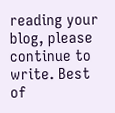reading your blog, please continue to write. Best of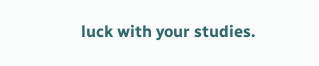luck with your studies.